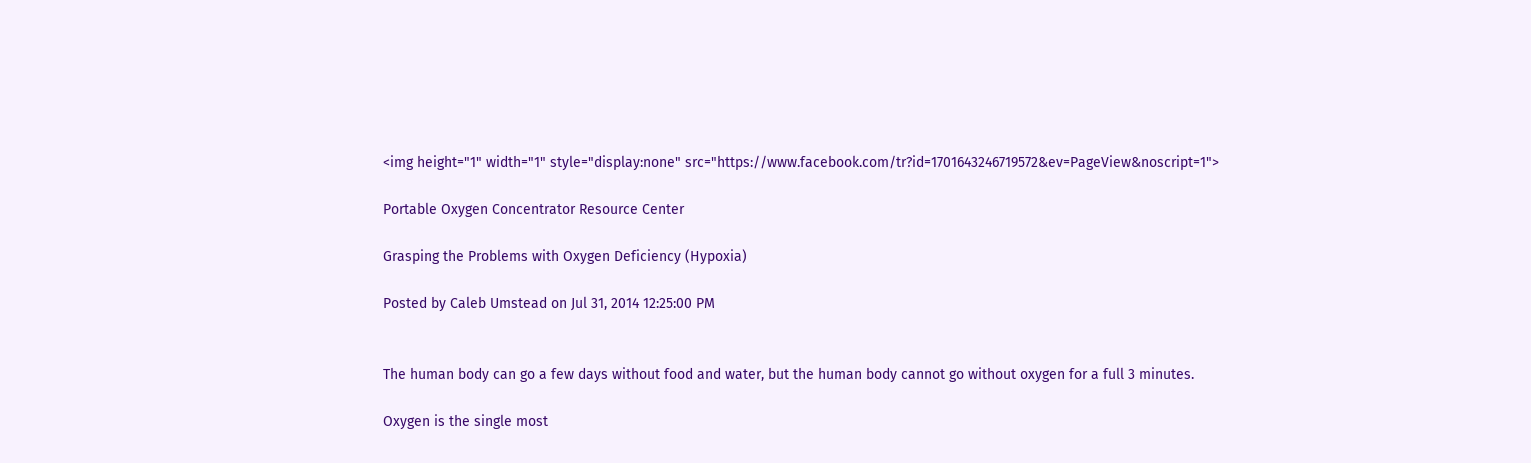<img height="1" width="1" style="display:none" src="https://www.facebook.com/tr?id=1701643246719572&ev=PageView&noscript=1">

Portable Oxygen Concentrator Resource Center

Grasping the Problems with Oxygen Deficiency (Hypoxia)

Posted by Caleb Umstead on Jul 31, 2014 12:25:00 PM


The human body can go a few days without food and water, but the human body cannot go without oxygen for a full 3 minutes.

Oxygen is the single most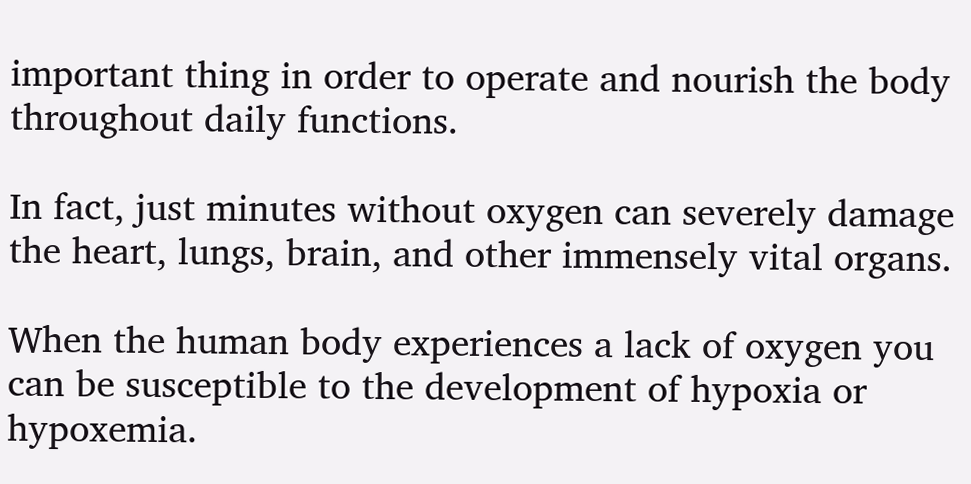important thing in order to operate and nourish the body throughout daily functions.

In fact, just minutes without oxygen can severely damage the heart, lungs, brain, and other immensely vital organs.

When the human body experiences a lack of oxygen you can be susceptible to the development of hypoxia or hypoxemia.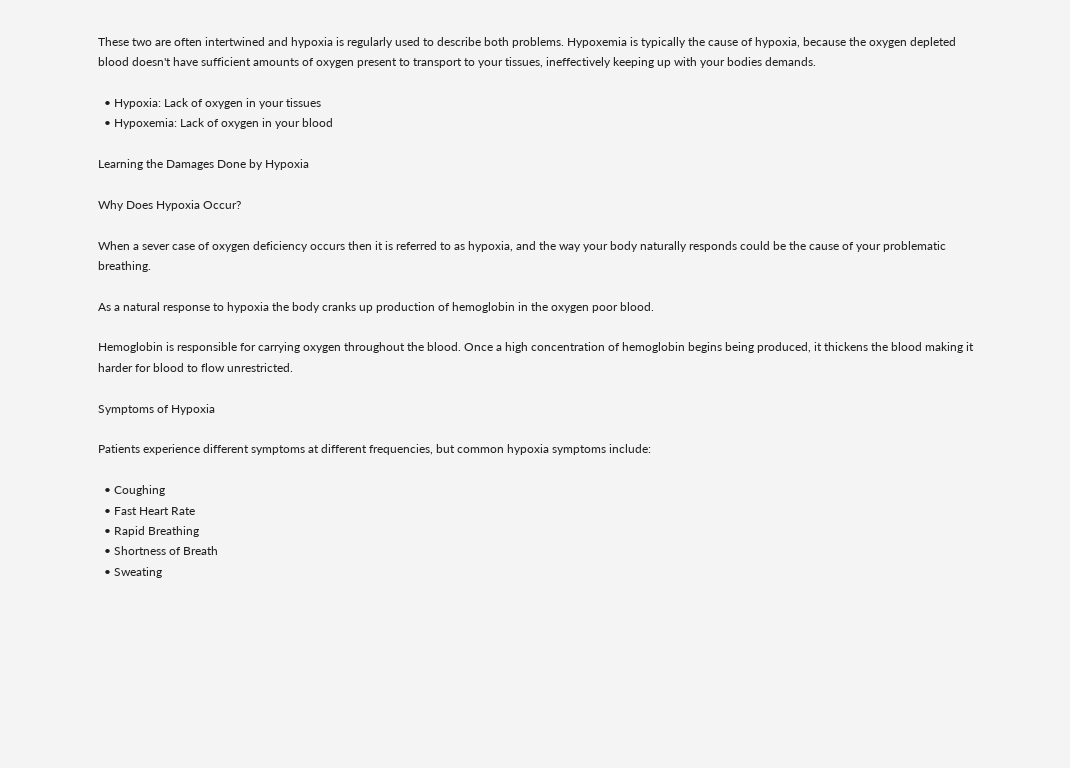These two are often intertwined and hypoxia is regularly used to describe both problems. Hypoxemia is typically the cause of hypoxia, because the oxygen depleted blood doesn't have sufficient amounts of oxygen present to transport to your tissues, ineffectively keeping up with your bodies demands.

  • Hypoxia: Lack of oxygen in your tissues
  • Hypoxemia: Lack of oxygen in your blood

Learning the Damages Done by Hypoxia

Why Does Hypoxia Occur?

When a sever case of oxygen deficiency occurs then it is referred to as hypoxia, and the way your body naturally responds could be the cause of your problematic breathing.

As a natural response to hypoxia the body cranks up production of hemoglobin in the oxygen poor blood.

Hemoglobin is responsible for carrying oxygen throughout the blood. Once a high concentration of hemoglobin begins being produced, it thickens the blood making it harder for blood to flow unrestricted.

Symptoms of Hypoxia

Patients experience different symptoms at different frequencies, but common hypoxia symptoms include:

  • Coughing
  • Fast Heart Rate
  • Rapid Breathing
  • Shortness of Breath
  • Sweating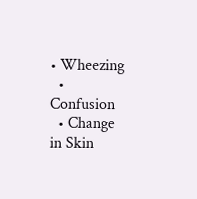• Wheezing
  • Confusion
  • Change in Skin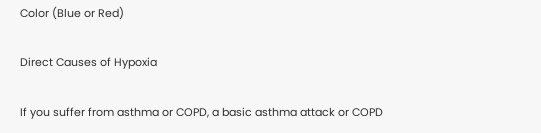Color (Blue or Red)

Direct Causes of Hypoxia

If you suffer from asthma or COPD, a basic asthma attack or COPD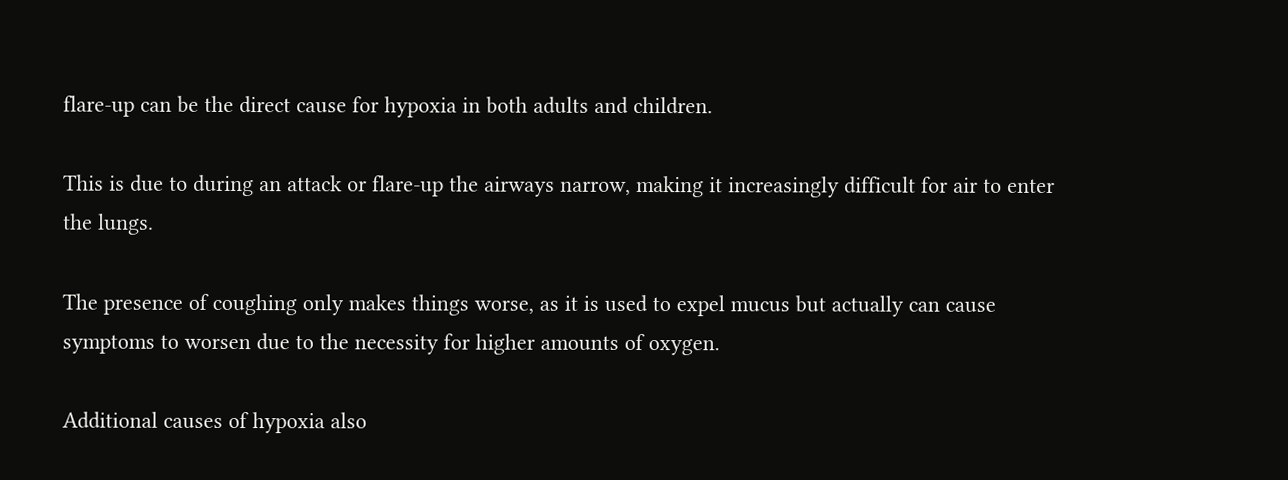flare-up can be the direct cause for hypoxia in both adults and children.

This is due to during an attack or flare-up the airways narrow, making it increasingly difficult for air to enter the lungs.

The presence of coughing only makes things worse, as it is used to expel mucus but actually can cause symptoms to worsen due to the necessity for higher amounts of oxygen.

Additional causes of hypoxia also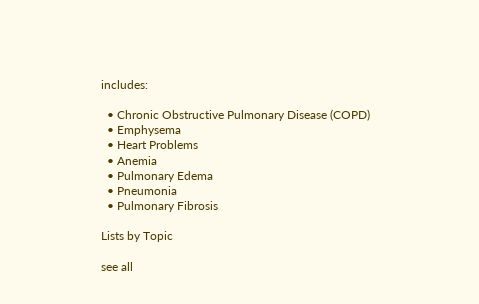includes:

  • Chronic Obstructive Pulmonary Disease (COPD)
  • Emphysema
  • Heart Problems
  • Anemia
  • Pulmonary Edema
  • Pneumonia
  • Pulmonary Fibrosis

Lists by Topic

see all